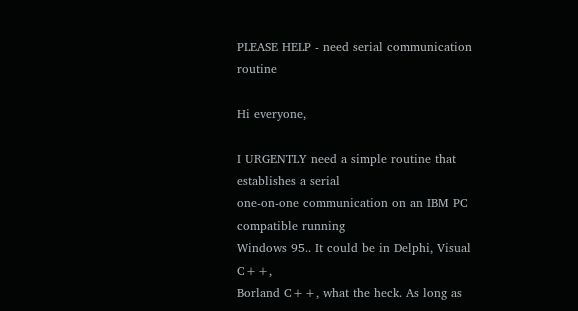PLEASE HELP - need serial communication routine

Hi everyone,

I URGENTLY need a simple routine that establishes a serial
one-on-one communication on an IBM PC compatible running
Windows 95.. It could be in Delphi, Visual C++,
Borland C++, what the heck. As long as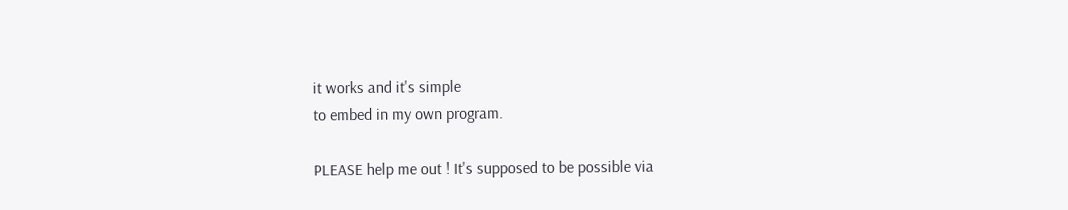it works and it's simple
to embed in my own program.

PLEASE help me out ! It's supposed to be possible via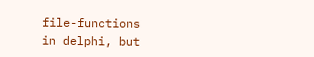file-functions
in delphi, but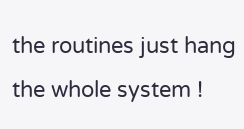the routines just hang the whole system !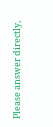Please answer directly,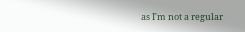as I'm not a regular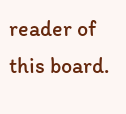reader of this board.